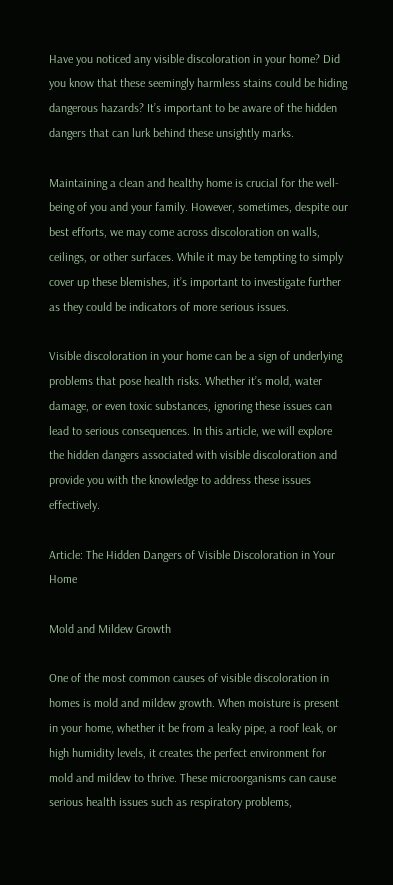Have you noticed any visible discoloration in your home? Did you know that these seemingly harmless stains could be hiding dangerous hazards? It’s important to be aware of the hidden dangers that can lurk behind these unsightly marks.

Maintaining a clean and healthy home is crucial for the well-being of you and your family. However, sometimes, despite our best efforts, we may come across discoloration on walls, ceilings, or other surfaces. While it may be tempting to simply cover up these blemishes, it’s important to investigate further as they could be indicators of more serious issues.

Visible discoloration in your home can be a sign of underlying problems that pose health risks. Whether it’s mold, water damage, or even toxic substances, ignoring these issues can lead to serious consequences. In this article, we will explore the hidden dangers associated with visible discoloration and provide you with the knowledge to address these issues effectively.

Article: The Hidden Dangers of Visible Discoloration in Your Home

Mold and Mildew Growth

One of the most common causes of visible discoloration in homes is mold and mildew growth. When moisture is present in your home, whether it be from a leaky pipe, a roof leak, or high humidity levels, it creates the perfect environment for mold and mildew to thrive. These microorganisms can cause serious health issues such as respiratory problems,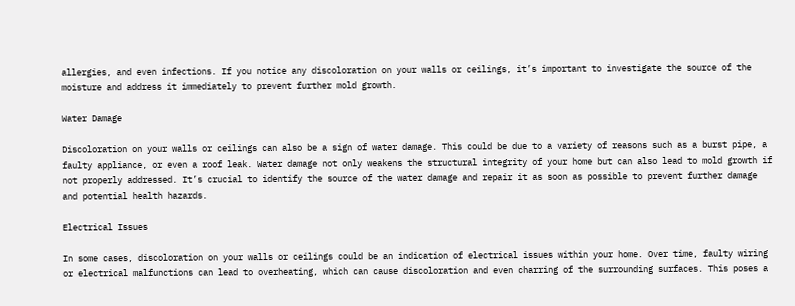allergies, and even infections. If you notice any discoloration on your walls or ceilings, it’s important to investigate the source of the moisture and address it immediately to prevent further mold growth.

Water Damage

Discoloration on your walls or ceilings can also be a sign of water damage. This could be due to a variety of reasons such as a burst pipe, a faulty appliance, or even a roof leak. Water damage not only weakens the structural integrity of your home but can also lead to mold growth if not properly addressed. It’s crucial to identify the source of the water damage and repair it as soon as possible to prevent further damage and potential health hazards.

Electrical Issues

In some cases, discoloration on your walls or ceilings could be an indication of electrical issues within your home. Over time, faulty wiring or electrical malfunctions can lead to overheating, which can cause discoloration and even charring of the surrounding surfaces. This poses a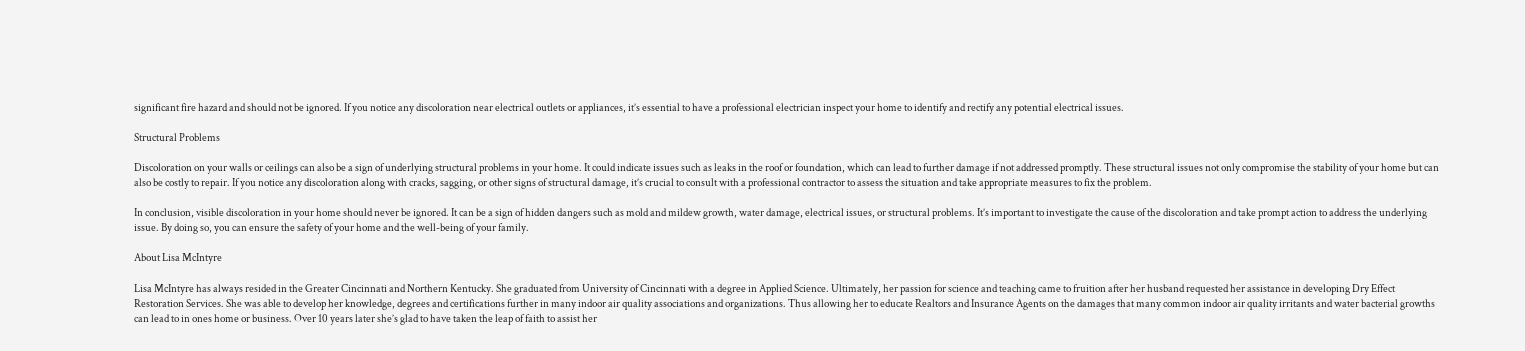significant fire hazard and should not be ignored. If you notice any discoloration near electrical outlets or appliances, it’s essential to have a professional electrician inspect your home to identify and rectify any potential electrical issues.

Structural Problems

Discoloration on your walls or ceilings can also be a sign of underlying structural problems in your home. It could indicate issues such as leaks in the roof or foundation, which can lead to further damage if not addressed promptly. These structural issues not only compromise the stability of your home but can also be costly to repair. If you notice any discoloration along with cracks, sagging, or other signs of structural damage, it’s crucial to consult with a professional contractor to assess the situation and take appropriate measures to fix the problem.

In conclusion, visible discoloration in your home should never be ignored. It can be a sign of hidden dangers such as mold and mildew growth, water damage, electrical issues, or structural problems. It’s important to investigate the cause of the discoloration and take prompt action to address the underlying issue. By doing so, you can ensure the safety of your home and the well-being of your family.

About Lisa McIntyre

Lisa McIntyre has always resided in the Greater Cincinnati and Northern Kentucky. She graduated from University of Cincinnati with a degree in Applied Science. Ultimately, her passion for science and teaching came to fruition after her husband requested her assistance in developing Dry Effect Restoration Services. She was able to develop her knowledge, degrees and certifications further in many indoor air quality associations and organizations. Thus allowing her to educate Realtors and Insurance Agents on the damages that many common indoor air quality irritants and water bacterial growths can lead to in ones home or business. Over 10 years later she’s glad to have taken the leap of faith to assist her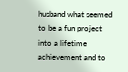husband what seemed to be a fun project into a lifetime achievement and to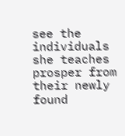see the individuals she teaches prosper from their newly found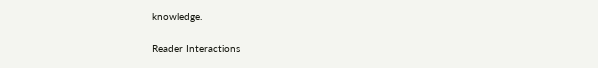knowledge.

Reader Interactions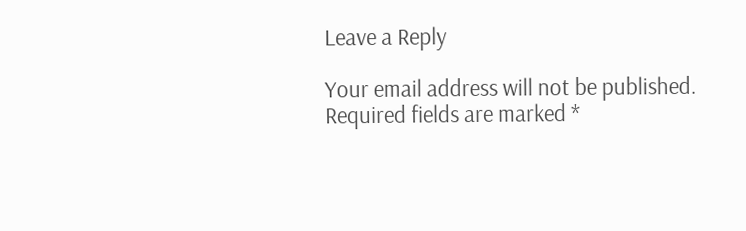Leave a Reply

Your email address will not be published. Required fields are marked *